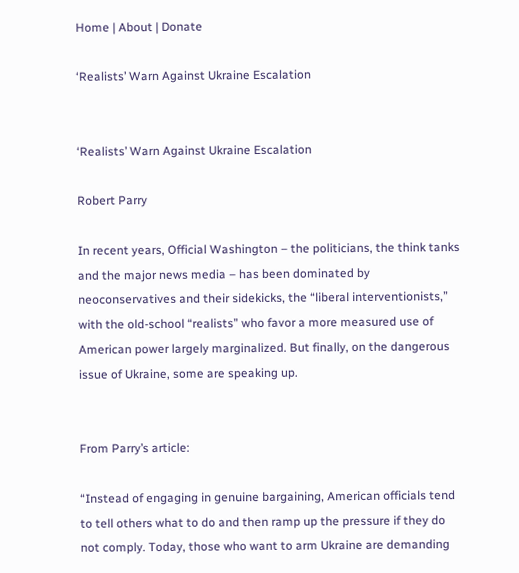Home | About | Donate

‘Realists’ Warn Against Ukraine Escalation


‘Realists’ Warn Against Ukraine Escalation

Robert Parry

In recent years, Official Washington – the politicians, the think tanks and the major news media – has been dominated by neoconservatives and their sidekicks, the “liberal interventionists,” with the old-school “realists” who favor a more measured use of American power largely marginalized. But finally, on the dangerous issue of Ukraine, some are speaking up.


From Parry’s article:

“Instead of engaging in genuine bargaining, American officials tend to tell others what to do and then ramp up the pressure if they do not comply. Today, those who want to arm Ukraine are demanding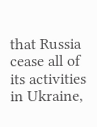that Russia cease all of its activities in Ukraine,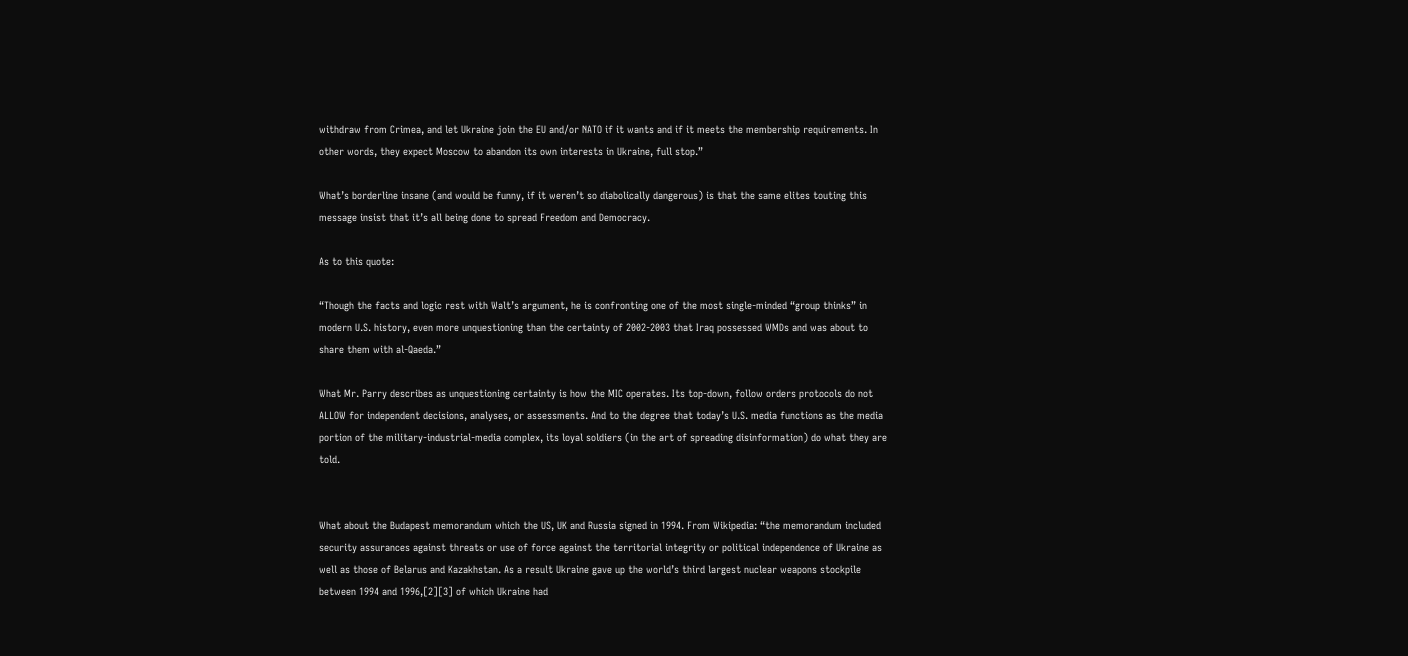withdraw from Crimea, and let Ukraine join the EU and/or NATO if it wants and if it meets the membership requirements. In other words, they expect Moscow to abandon its own interests in Ukraine, full stop.”

What’s borderline insane (and would be funny, if it weren’t so diabolically dangerous) is that the same elites touting this message insist that it’s all being done to spread Freedom and Democracy.

As to this quote:

“Though the facts and logic rest with Walt’s argument, he is confronting one of the most single-minded “group thinks” in modern U.S. history, even more unquestioning than the certainty of 2002-2003 that Iraq possessed WMDs and was about to share them with al-Qaeda.”

What Mr. Parry describes as unquestioning certainty is how the MIC operates. Its top-down, follow orders protocols do not ALLOW for independent decisions, analyses, or assessments. And to the degree that today’s U.S. media functions as the media portion of the military-industrial-media complex, its loyal soldiers (in the art of spreading disinformation) do what they are told.


What about the Budapest memorandum which the US, UK and Russia signed in 1994. From Wikipedia: “the memorandum included security assurances against threats or use of force against the territorial integrity or political independence of Ukraine as well as those of Belarus and Kazakhstan. As a result Ukraine gave up the world’s third largest nuclear weapons stockpile between 1994 and 1996,[2][3] of which Ukraine had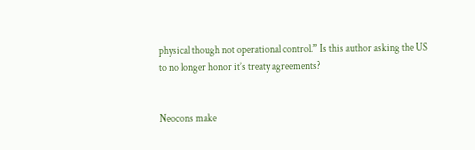physical though not operational control.” Is this author asking the US to no longer honor it’s treaty agreements?


Neocons make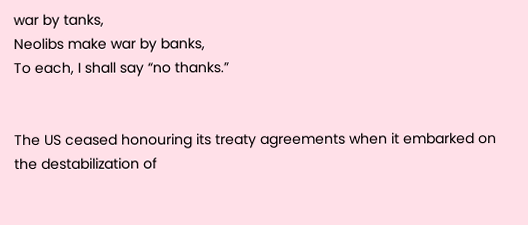war by tanks,
Neolibs make war by banks,
To each, I shall say “no thanks.”


The US ceased honouring its treaty agreements when it embarked on the destabilization of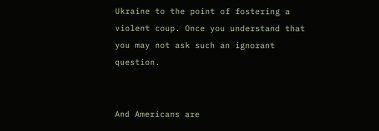Ukraine to the point of fostering a violent coup. Once you understand that you may not ask such an ignorant question.


And Americans are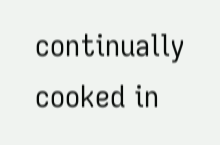continually cooked in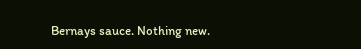Bernays sauce. Nothing new.